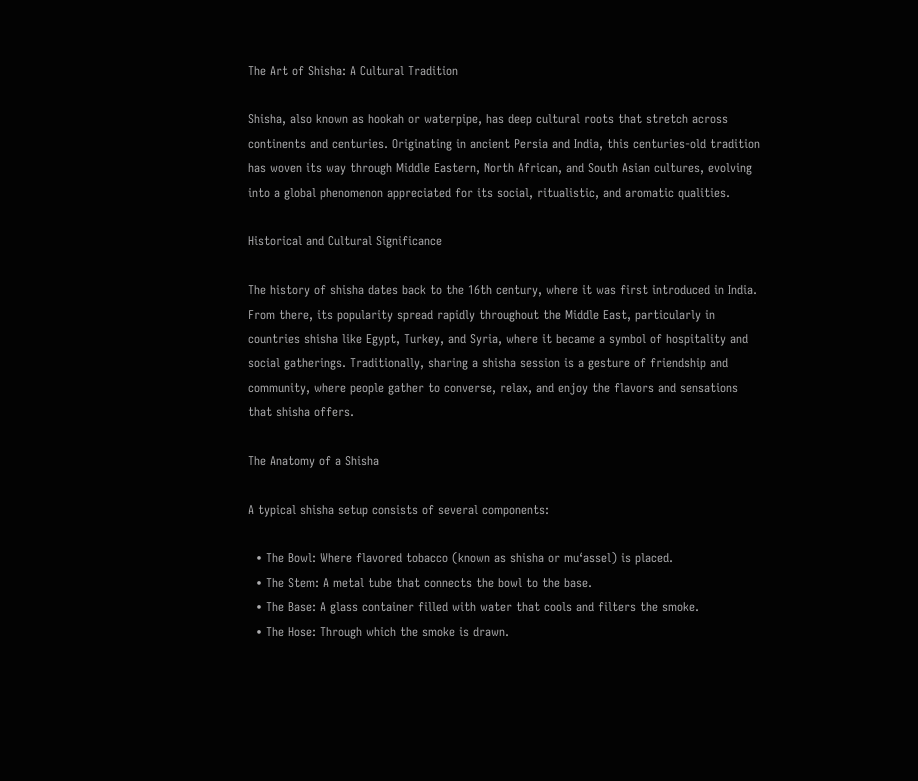The Art of Shisha: A Cultural Tradition

Shisha, also known as hookah or waterpipe, has deep cultural roots that stretch across continents and centuries. Originating in ancient Persia and India, this centuries-old tradition has woven its way through Middle Eastern, North African, and South Asian cultures, evolving into a global phenomenon appreciated for its social, ritualistic, and aromatic qualities.

Historical and Cultural Significance

The history of shisha dates back to the 16th century, where it was first introduced in India. From there, its popularity spread rapidly throughout the Middle East, particularly in countries shisha like Egypt, Turkey, and Syria, where it became a symbol of hospitality and social gatherings. Traditionally, sharing a shisha session is a gesture of friendship and community, where people gather to converse, relax, and enjoy the flavors and sensations that shisha offers.

The Anatomy of a Shisha

A typical shisha setup consists of several components:

  • The Bowl: Where flavored tobacco (known as shisha or mu‘assel) is placed.
  • The Stem: A metal tube that connects the bowl to the base.
  • The Base: A glass container filled with water that cools and filters the smoke.
  • The Hose: Through which the smoke is drawn.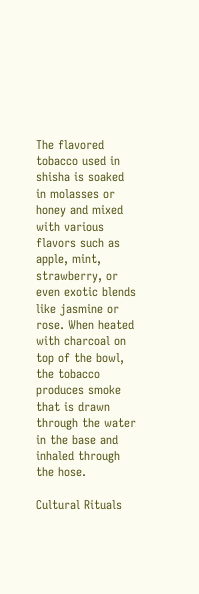The flavored tobacco used in shisha is soaked in molasses or honey and mixed with various flavors such as apple, mint, strawberry, or even exotic blends like jasmine or rose. When heated with charcoal on top of the bowl, the tobacco produces smoke that is drawn through the water in the base and inhaled through the hose.

Cultural Rituals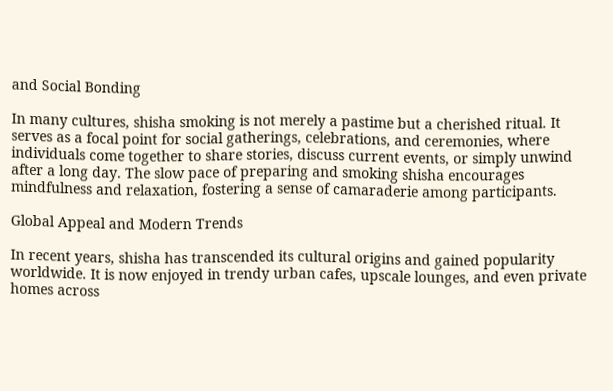and Social Bonding

In many cultures, shisha smoking is not merely a pastime but a cherished ritual. It serves as a focal point for social gatherings, celebrations, and ceremonies, where individuals come together to share stories, discuss current events, or simply unwind after a long day. The slow pace of preparing and smoking shisha encourages mindfulness and relaxation, fostering a sense of camaraderie among participants.

Global Appeal and Modern Trends

In recent years, shisha has transcended its cultural origins and gained popularity worldwide. It is now enjoyed in trendy urban cafes, upscale lounges, and even private homes across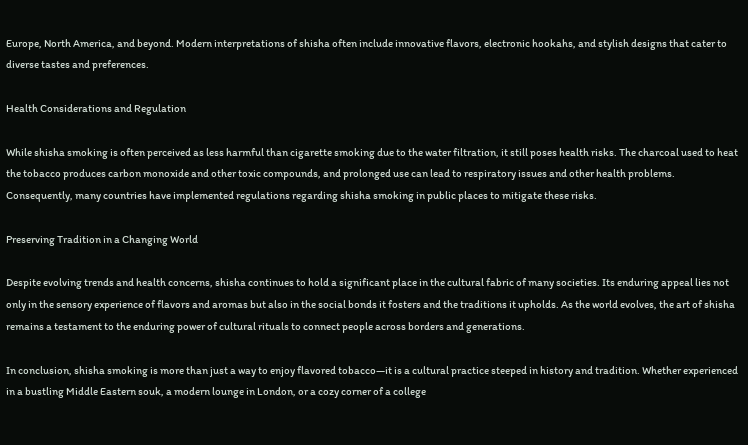Europe, North America, and beyond. Modern interpretations of shisha often include innovative flavors, electronic hookahs, and stylish designs that cater to diverse tastes and preferences.

Health Considerations and Regulation

While shisha smoking is often perceived as less harmful than cigarette smoking due to the water filtration, it still poses health risks. The charcoal used to heat the tobacco produces carbon monoxide and other toxic compounds, and prolonged use can lead to respiratory issues and other health problems. Consequently, many countries have implemented regulations regarding shisha smoking in public places to mitigate these risks.

Preserving Tradition in a Changing World

Despite evolving trends and health concerns, shisha continues to hold a significant place in the cultural fabric of many societies. Its enduring appeal lies not only in the sensory experience of flavors and aromas but also in the social bonds it fosters and the traditions it upholds. As the world evolves, the art of shisha remains a testament to the enduring power of cultural rituals to connect people across borders and generations.

In conclusion, shisha smoking is more than just a way to enjoy flavored tobacco—it is a cultural practice steeped in history and tradition. Whether experienced in a bustling Middle Eastern souk, a modern lounge in London, or a cozy corner of a college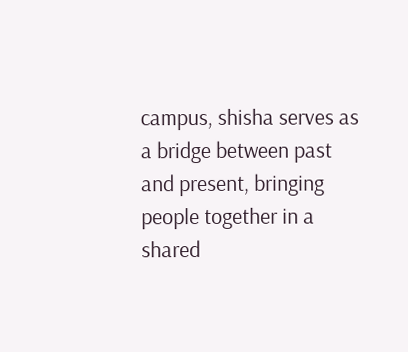campus, shisha serves as a bridge between past and present, bringing people together in a shared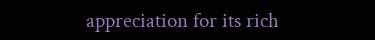appreciation for its rich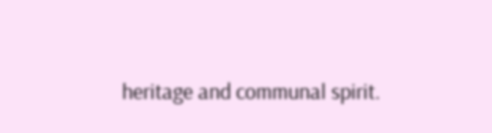heritage and communal spirit.